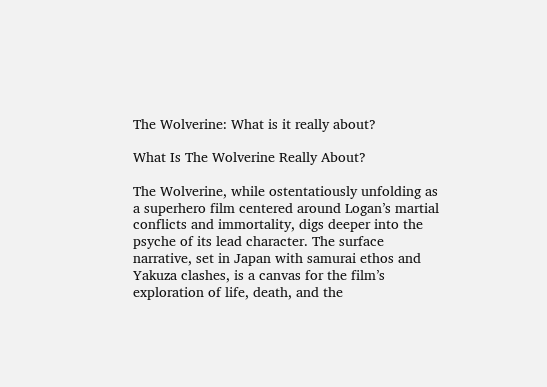The Wolverine: What is it really about?

What Is The Wolverine Really About?

The Wolverine, while ostentatiously unfolding as a superhero film centered around Logan’s martial conflicts and immortality, digs deeper into the psyche of its lead character. The surface narrative, set in Japan with samurai ethos and Yakuza clashes, is a canvas for the film’s exploration of life, death, and the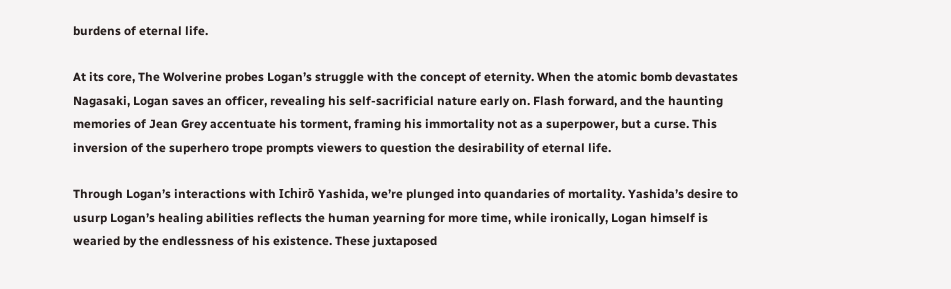burdens of eternal life.

At its core, The Wolverine probes Logan’s struggle with the concept of eternity. When the atomic bomb devastates Nagasaki, Logan saves an officer, revealing his self-sacrificial nature early on. Flash forward, and the haunting memories of Jean Grey accentuate his torment, framing his immortality not as a superpower, but a curse. This inversion of the superhero trope prompts viewers to question the desirability of eternal life.

Through Logan’s interactions with Ichirō Yashida, we’re plunged into quandaries of mortality. Yashida’s desire to usurp Logan’s healing abilities reflects the human yearning for more time, while ironically, Logan himself is wearied by the endlessness of his existence. These juxtaposed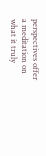perspectives offer a meditation on what it truly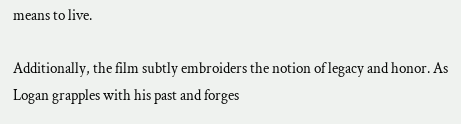means to live.

Additionally, the film subtly embroiders the notion of legacy and honor. As Logan grapples with his past and forges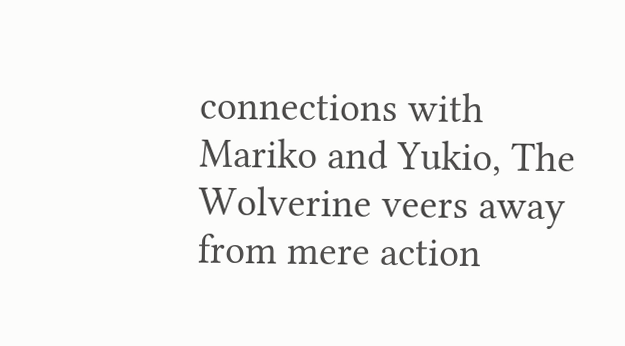connections with Mariko and Yukio, The Wolverine veers away from mere action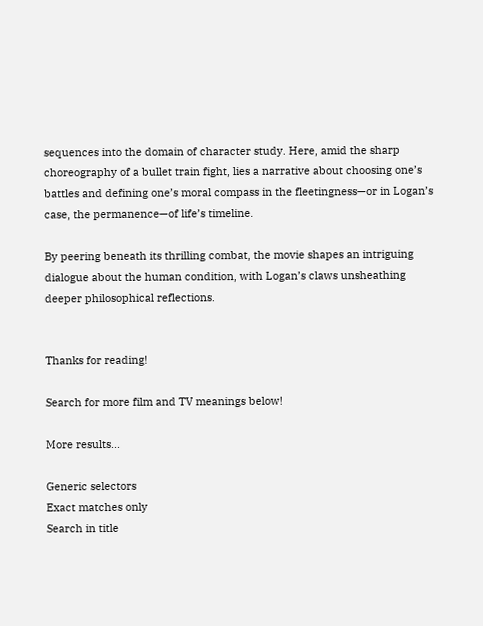sequences into the domain of character study. Here, amid the sharp choreography of a bullet train fight, lies a narrative about choosing one’s battles and defining one’s moral compass in the fleetingness—or in Logan’s case, the permanence—of life’s timeline.

By peering beneath its thrilling combat, the movie shapes an intriguing dialogue about the human condition, with Logan’s claws unsheathing deeper philosophical reflections.


Thanks for reading!

Search for more film and TV meanings below!

More results...

Generic selectors
Exact matches only
Search in title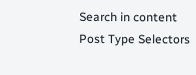Search in content
Post Type Selectors